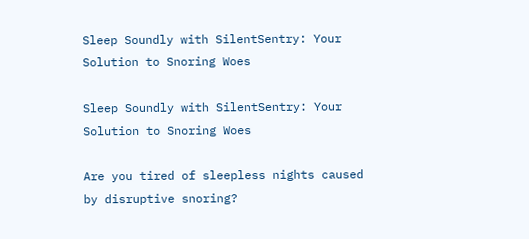Sleep Soundly with SilentSentry: Your Solution to Snoring Woes

Sleep Soundly with SilentSentry: Your Solution to Snoring Woes

Are you tired of sleepless nights caused by disruptive snoring?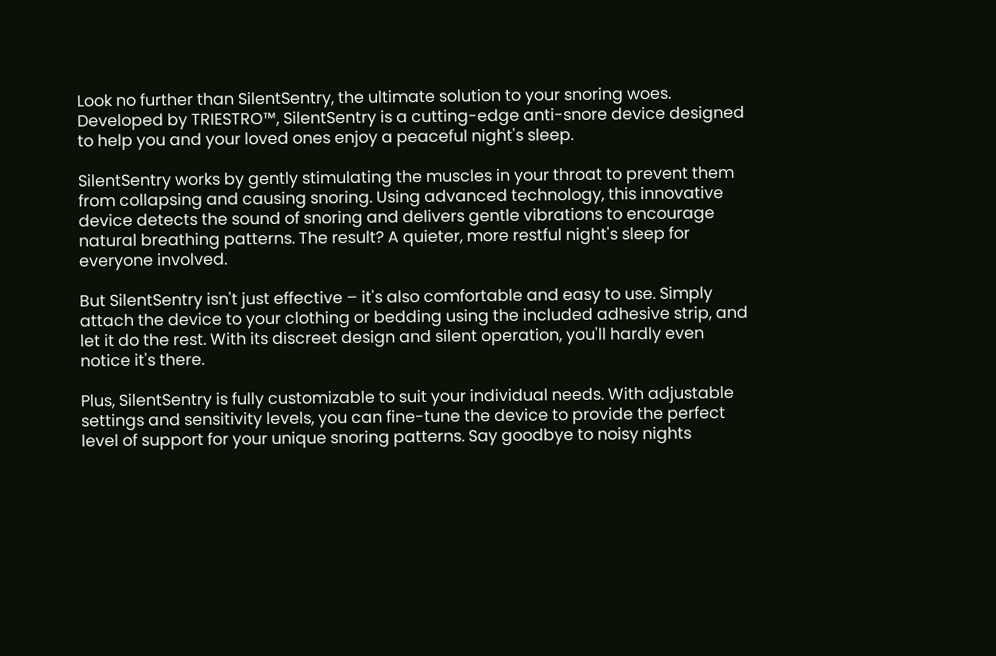Look no further than SilentSentry, the ultimate solution to your snoring woes. Developed by TRIESTRO™, SilentSentry is a cutting-edge anti-snore device designed to help you and your loved ones enjoy a peaceful night's sleep.

SilentSentry works by gently stimulating the muscles in your throat to prevent them from collapsing and causing snoring. Using advanced technology, this innovative device detects the sound of snoring and delivers gentle vibrations to encourage natural breathing patterns. The result? A quieter, more restful night's sleep for everyone involved.

But SilentSentry isn't just effective – it's also comfortable and easy to use. Simply attach the device to your clothing or bedding using the included adhesive strip, and let it do the rest. With its discreet design and silent operation, you'll hardly even notice it's there.

Plus, SilentSentry is fully customizable to suit your individual needs. With adjustable settings and sensitivity levels, you can fine-tune the device to provide the perfect level of support for your unique snoring patterns. Say goodbye to noisy nights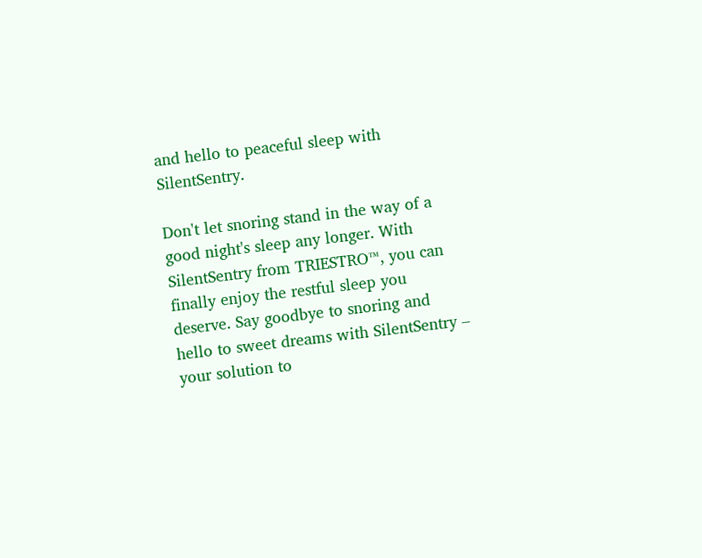and hello to peaceful sleep with SilentSentry.

Don't let snoring stand in the way of a good night's sleep any longer. With SilentSentry from TRIESTRO™, you can finally enjoy the restful sleep you deserve. Say goodbye to snoring and hello to sweet dreams with SilentSentry – your solution to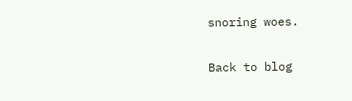snoring woes.

Back to blog